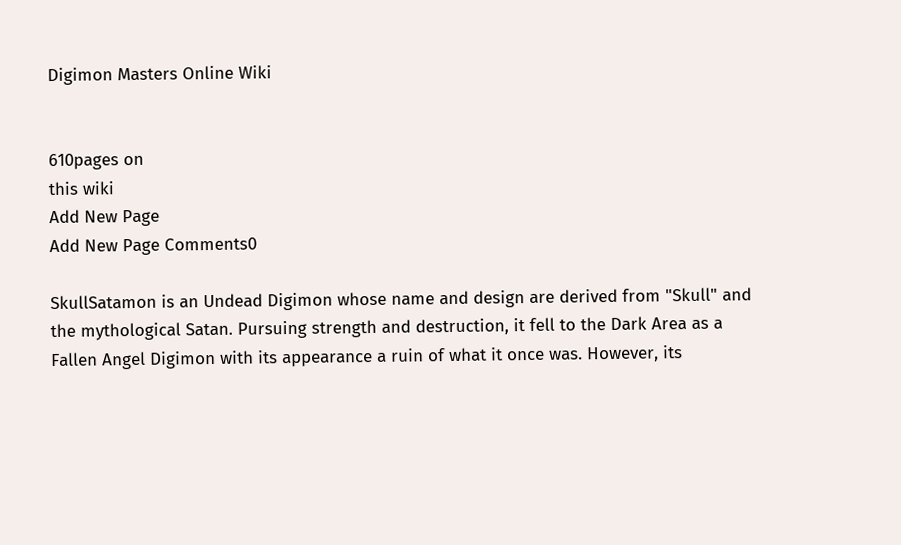Digimon Masters Online Wiki


610pages on
this wiki
Add New Page
Add New Page Comments0

SkullSatamon is an Undead Digimon whose name and design are derived from "Skull" and the mythological Satan. Pursuing strength and destruction, it fell to the Dark Area as a Fallen Angel Digimon with its appearance a ruin of what it once was. However, its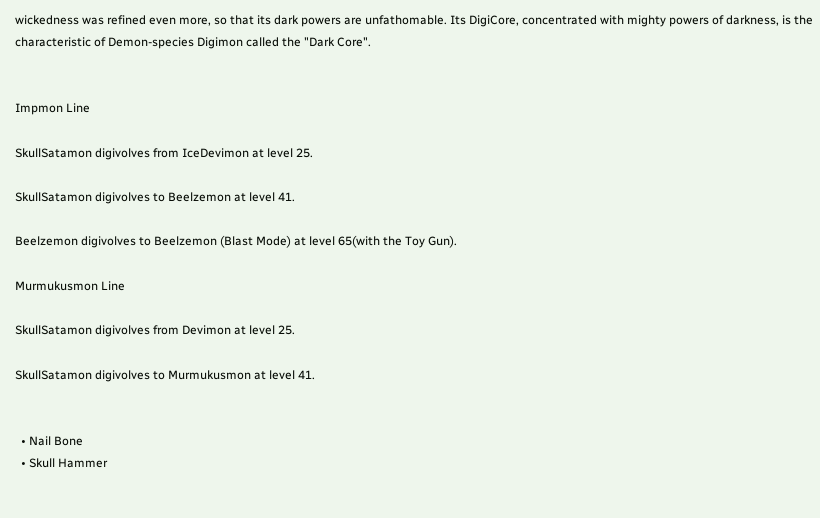wickedness was refined even more, so that its dark powers are unfathomable. Its DigiCore, concentrated with mighty powers of darkness, is the characteristic of Demon-species Digimon called the "Dark Core".


Impmon Line

SkullSatamon digivolves from IceDevimon at level 25.

SkullSatamon digivolves to Beelzemon at level 41.

Beelzemon digivolves to Beelzemon (Blast Mode) at level 65(with the Toy Gun).

Murmukusmon Line

SkullSatamon digivolves from Devimon at level 25.

SkullSatamon digivolves to Murmukusmon at level 41.


  • Nail Bone
  • Skull Hammer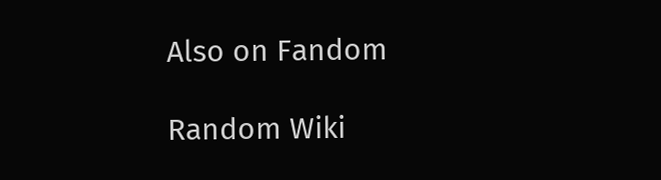Also on Fandom

Random Wiki